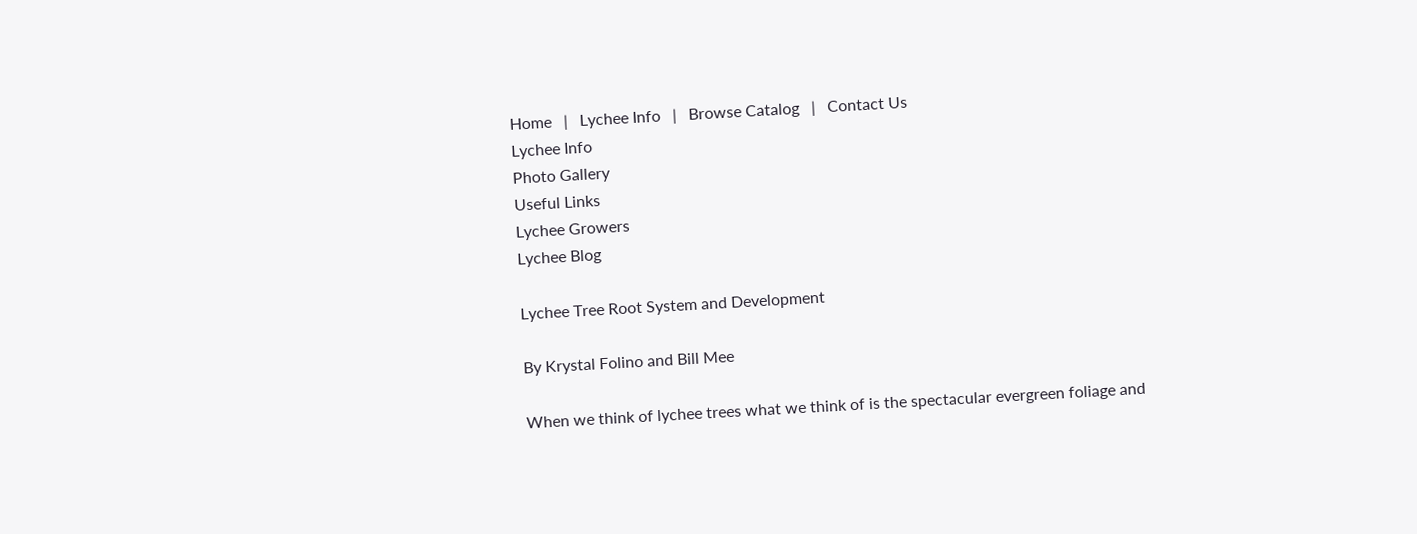Home   |   Lychee Info   |   Browse Catalog   |   Contact Us
Lychee Info
Photo Gallery
Useful Links
Lychee Growers
Lychee Blog

Lychee Tree Root System and Development

By Krystal Folino and Bill Mee

When we think of lychee trees what we think of is the spectacular evergreen foliage and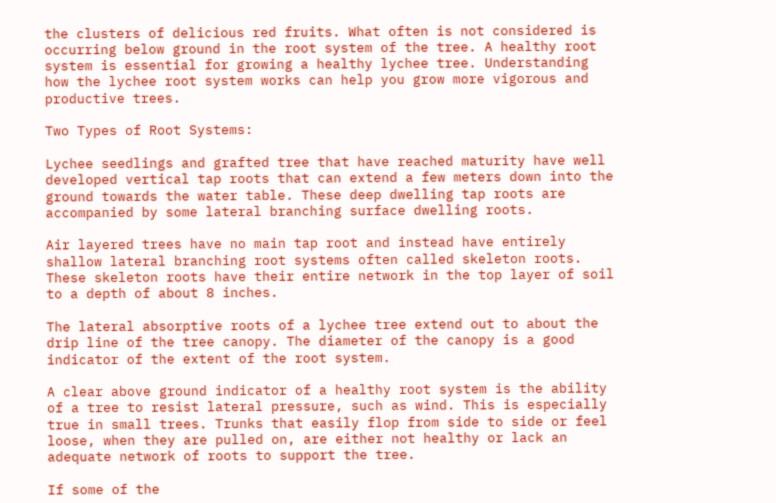the clusters of delicious red fruits. What often is not considered is occurring below ground in the root system of the tree. A healthy root system is essential for growing a healthy lychee tree. Understanding how the lychee root system works can help you grow more vigorous and productive trees.

Two Types of Root Systems:

Lychee seedlings and grafted tree that have reached maturity have well developed vertical tap roots that can extend a few meters down into the ground towards the water table. These deep dwelling tap roots are accompanied by some lateral branching surface dwelling roots.

Air layered trees have no main tap root and instead have entirely shallow lateral branching root systems often called skeleton roots. These skeleton roots have their entire network in the top layer of soil to a depth of about 8 inches.

The lateral absorptive roots of a lychee tree extend out to about the drip line of the tree canopy. The diameter of the canopy is a good indicator of the extent of the root system.

A clear above ground indicator of a healthy root system is the ability of a tree to resist lateral pressure, such as wind. This is especially true in small trees. Trunks that easily flop from side to side or feel loose, when they are pulled on, are either not healthy or lack an adequate network of roots to support the tree.

If some of the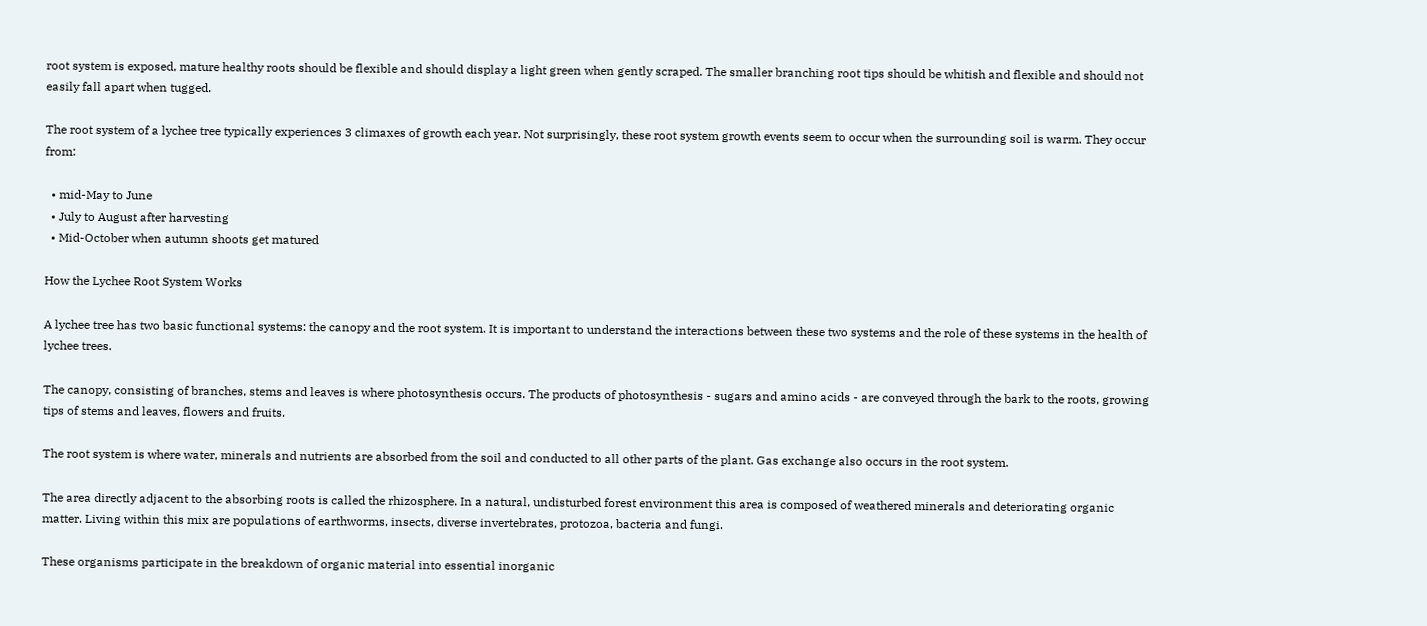root system is exposed, mature healthy roots should be flexible and should display a light green when gently scraped. The smaller branching root tips should be whitish and flexible and should not easily fall apart when tugged.

The root system of a lychee tree typically experiences 3 climaxes of growth each year. Not surprisingly, these root system growth events seem to occur when the surrounding soil is warm. They occur from:

  • mid-May to June
  • July to August after harvesting
  • Mid-October when autumn shoots get matured

How the Lychee Root System Works

A lychee tree has two basic functional systems: the canopy and the root system. It is important to understand the interactions between these two systems and the role of these systems in the health of lychee trees.

The canopy, consisting of branches, stems and leaves is where photosynthesis occurs. The products of photosynthesis - sugars and amino acids - are conveyed through the bark to the roots, growing tips of stems and leaves, flowers and fruits.

The root system is where water, minerals and nutrients are absorbed from the soil and conducted to all other parts of the plant. Gas exchange also occurs in the root system.

The area directly adjacent to the absorbing roots is called the rhizosphere. In a natural, undisturbed forest environment this area is composed of weathered minerals and deteriorating organic matter. Living within this mix are populations of earthworms, insects, diverse invertebrates, protozoa, bacteria and fungi.

These organisms participate in the breakdown of organic material into essential inorganic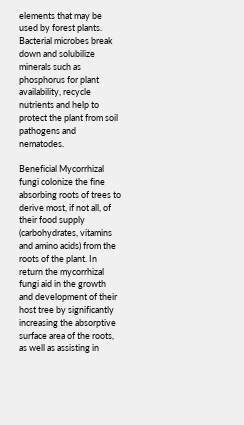elements that may be used by forest plants. Bacterial microbes break down and solubilize minerals such as phosphorus for plant availability, recycle nutrients and help to protect the plant from soil pathogens and nematodes.

Beneficial Mycorrhizal fungi colonize the fine absorbing roots of trees to derive most, if not all, of their food supply (carbohydrates, vitamins and amino acids) from the roots of the plant. In return the mycorrhizal fungi aid in the growth and development of their host tree by significantly increasing the absorptive surface area of the roots, as well as assisting in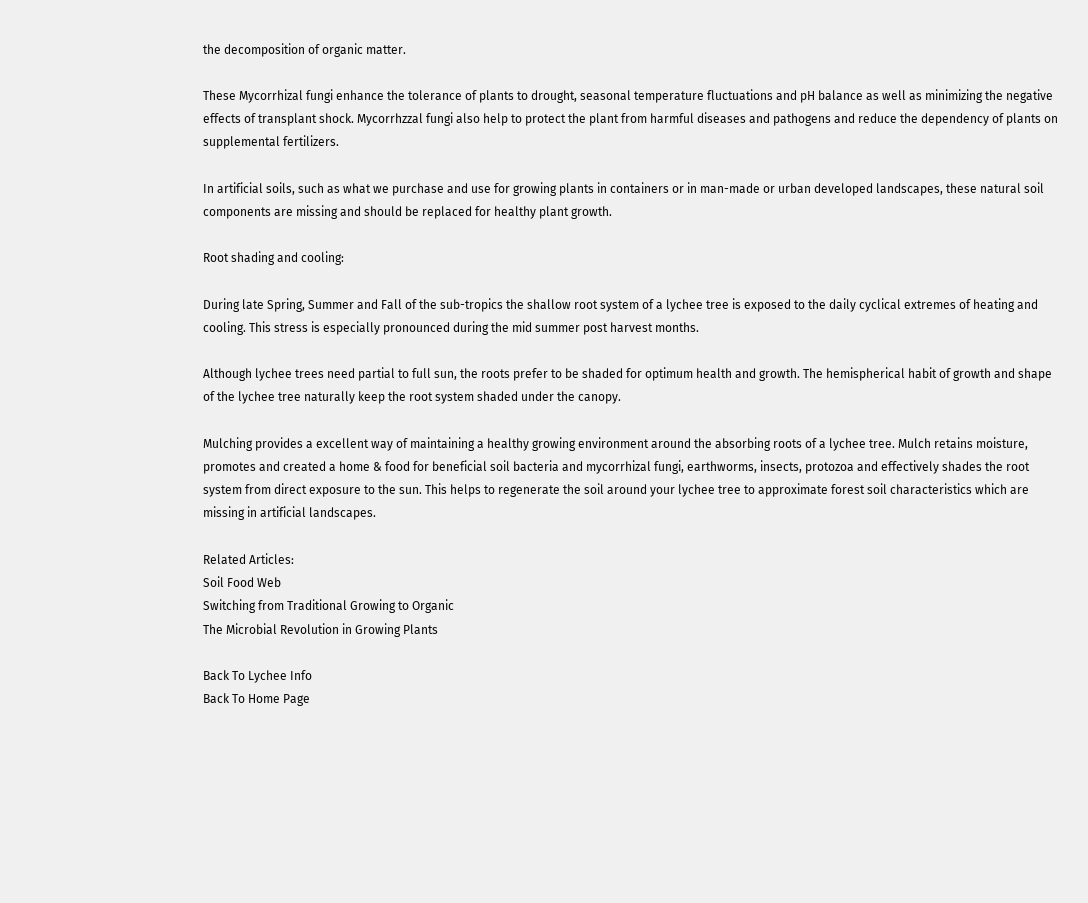the decomposition of organic matter.

These Mycorrhizal fungi enhance the tolerance of plants to drought, seasonal temperature fluctuations and pH balance as well as minimizing the negative effects of transplant shock. Mycorrhzzal fungi also help to protect the plant from harmful diseases and pathogens and reduce the dependency of plants on supplemental fertilizers.

In artificial soils, such as what we purchase and use for growing plants in containers or in man-made or urban developed landscapes, these natural soil components are missing and should be replaced for healthy plant growth.

Root shading and cooling:

During late Spring, Summer and Fall of the sub-tropics the shallow root system of a lychee tree is exposed to the daily cyclical extremes of heating and cooling. This stress is especially pronounced during the mid summer post harvest months.

Although lychee trees need partial to full sun, the roots prefer to be shaded for optimum health and growth. The hemispherical habit of growth and shape of the lychee tree naturally keep the root system shaded under the canopy.

Mulching provides a excellent way of maintaining a healthy growing environment around the absorbing roots of a lychee tree. Mulch retains moisture, promotes and created a home & food for beneficial soil bacteria and mycorrhizal fungi, earthworms, insects, protozoa and effectively shades the root system from direct exposure to the sun. This helps to regenerate the soil around your lychee tree to approximate forest soil characteristics which are missing in artificial landscapes.

Related Articles:
Soil Food Web
Switching from Traditional Growing to Organic
The Microbial Revolution in Growing Plants

Back To Lychee Info
Back To Home Page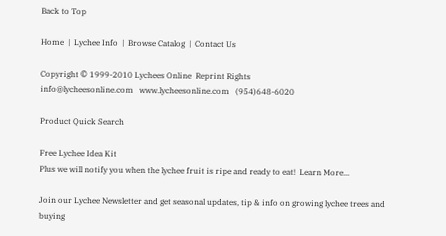Back to Top

Home  |  Lychee Info  |  Browse Catalog  |  Contact Us

Copyright © 1999-2010 Lychees Online  Reprint Rights
info@lycheesonline.com   www.lycheesonline.com   (954)648-6020

Product Quick Search

Free Lychee Idea Kit
Plus we will notify you when the lychee fruit is ripe and ready to eat!  Learn More...

Join our Lychee Newsletter and get seasonal updates, tip & info on growing lychee trees and buying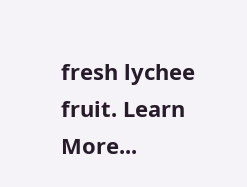fresh lychee fruit. Learn More...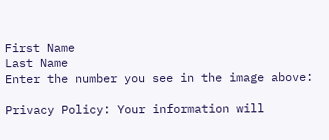First Name
Last Name
Enter the number you see in the image above:

Privacy Policy: Your information will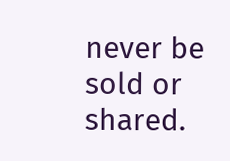never be sold or shared.